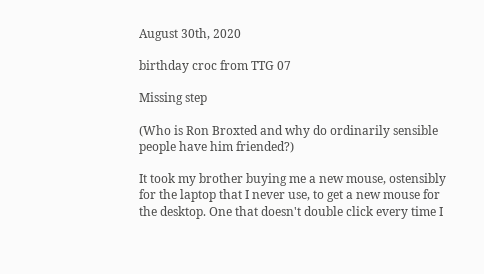August 30th, 2020

birthday croc from TTG 07

Missing step

(Who is Ron Broxted and why do ordinarily sensible people have him friended?)

It took my brother buying me a new mouse, ostensibly for the laptop that I never use, to get a new mouse for the desktop. One that doesn't double click every time I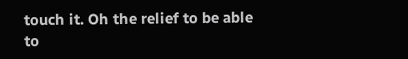touch it. Oh the relief to be able to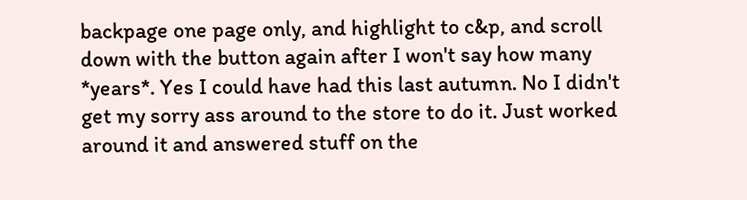backpage one page only, and highlight to c&p, and scroll down with the button again after I won't say how many *years*. Yes I could have had this last autumn. No I didn't get my sorry ass around to the store to do it. Just worked around it and answered stuff on the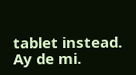tablet instead. Ay de mi.